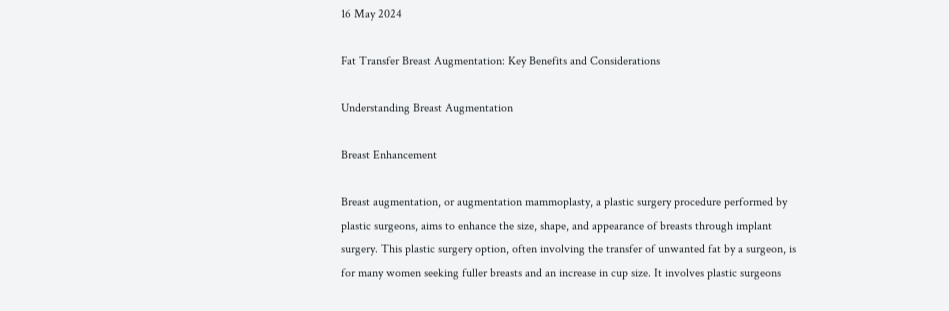16 May 2024

Fat Transfer Breast Augmentation: Key Benefits and Considerations

Understanding Breast Augmentation

Breast Enhancement

Breast augmentation, or augmentation mammoplasty, a plastic surgery procedure performed by plastic surgeons, aims to enhance the size, shape, and appearance of breasts through implant surgery. This plastic surgery option, often involving the transfer of unwanted fat by a surgeon, is for many women seeking fuller breasts and an increase in cup size. It involves plastic surgeons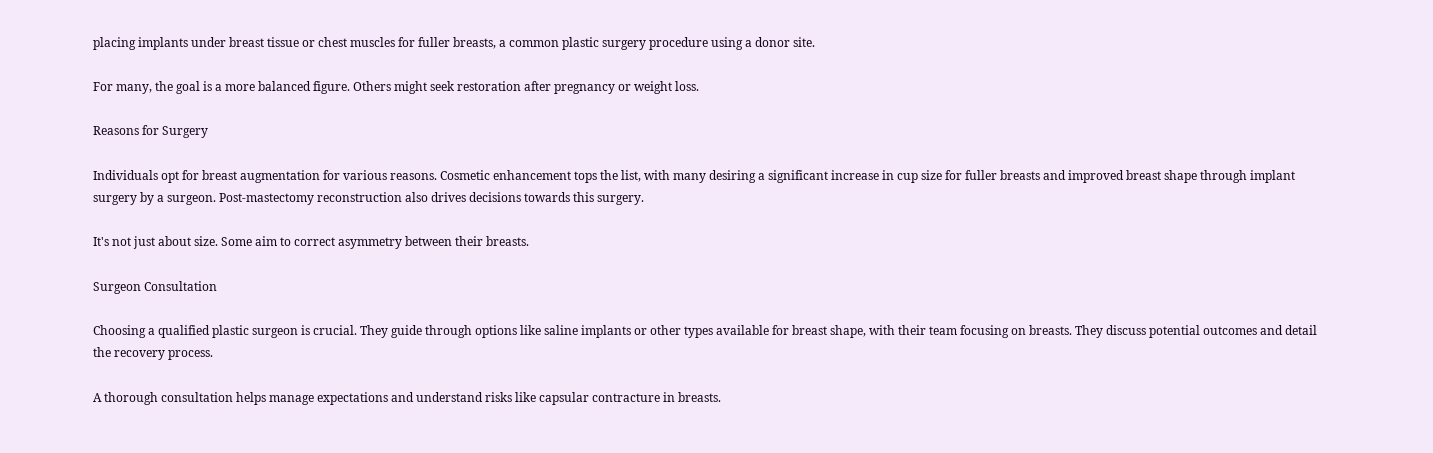placing implants under breast tissue or chest muscles for fuller breasts, a common plastic surgery procedure using a donor site.

For many, the goal is a more balanced figure. Others might seek restoration after pregnancy or weight loss.

Reasons for Surgery

Individuals opt for breast augmentation for various reasons. Cosmetic enhancement tops the list, with many desiring a significant increase in cup size for fuller breasts and improved breast shape through implant surgery by a surgeon. Post-mastectomy reconstruction also drives decisions towards this surgery.

It's not just about size. Some aim to correct asymmetry between their breasts.

Surgeon Consultation

Choosing a qualified plastic surgeon is crucial. They guide through options like saline implants or other types available for breast shape, with their team focusing on breasts. They discuss potential outcomes and detail the recovery process.

A thorough consultation helps manage expectations and understand risks like capsular contracture in breasts.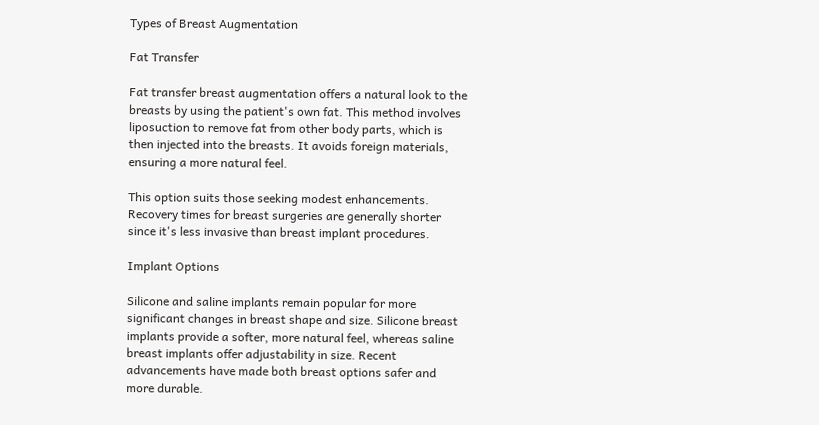Types of Breast Augmentation

Fat Transfer

Fat transfer breast augmentation offers a natural look to the breasts by using the patient's own fat. This method involves liposuction to remove fat from other body parts, which is then injected into the breasts. It avoids foreign materials, ensuring a more natural feel.

This option suits those seeking modest enhancements. Recovery times for breast surgeries are generally shorter since it's less invasive than breast implant procedures.

Implant Options

Silicone and saline implants remain popular for more significant changes in breast shape and size. Silicone breast implants provide a softer, more natural feel, whereas saline breast implants offer adjustability in size. Recent advancements have made both breast options safer and more durable.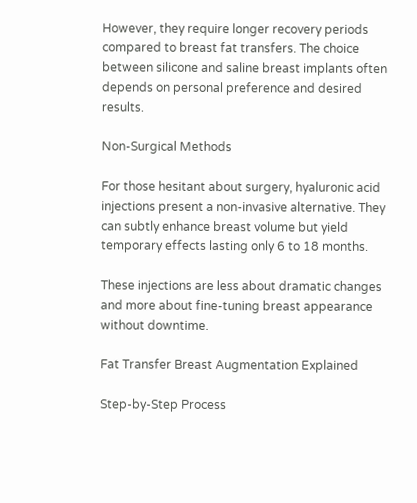However, they require longer recovery periods compared to breast fat transfers. The choice between silicone and saline breast implants often depends on personal preference and desired results.

Non-Surgical Methods

For those hesitant about surgery, hyaluronic acid injections present a non-invasive alternative. They can subtly enhance breast volume but yield temporary effects lasting only 6 to 18 months.

These injections are less about dramatic changes and more about fine-tuning breast appearance without downtime.

Fat Transfer Breast Augmentation Explained

Step-by-Step Process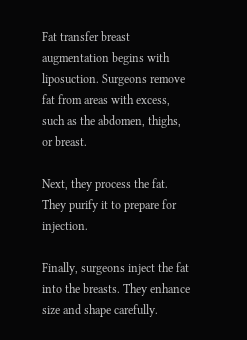Fat transfer breast augmentation begins with liposuction. Surgeons remove fat from areas with excess, such as the abdomen, thighs, or breast.

Next, they process the fat. They purify it to prepare for injection.

Finally, surgeons inject the fat into the breasts. They enhance size and shape carefully.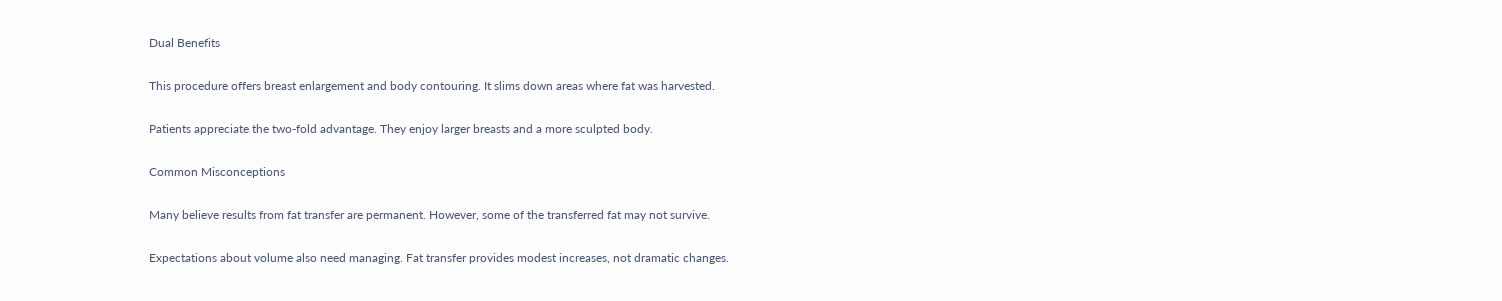Dual Benefits

This procedure offers breast enlargement and body contouring. It slims down areas where fat was harvested.

Patients appreciate the two-fold advantage. They enjoy larger breasts and a more sculpted body.

Common Misconceptions

Many believe results from fat transfer are permanent. However, some of the transferred fat may not survive.

Expectations about volume also need managing. Fat transfer provides modest increases, not dramatic changes.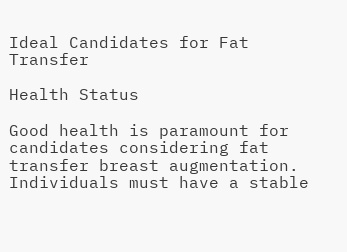Ideal Candidates for Fat Transfer

Health Status

Good health is paramount for candidates considering fat transfer breast augmentation. Individuals must have a stable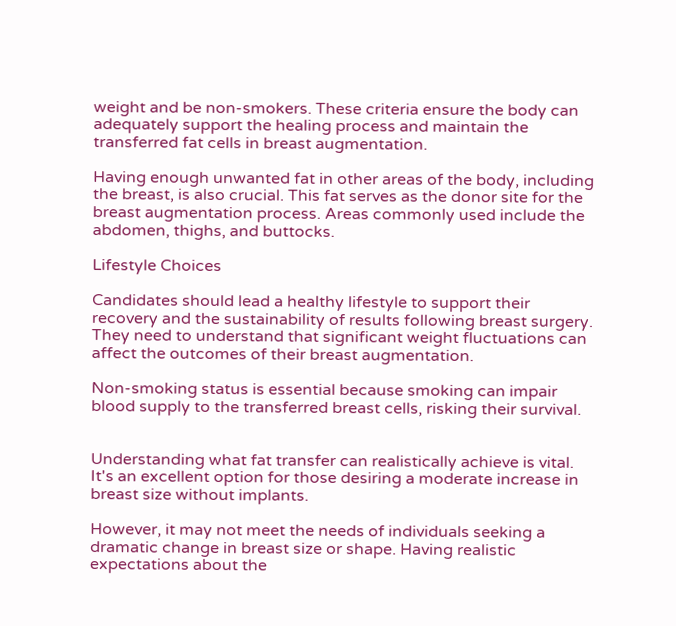weight and be non-smokers. These criteria ensure the body can adequately support the healing process and maintain the transferred fat cells in breast augmentation.

Having enough unwanted fat in other areas of the body, including the breast, is also crucial. This fat serves as the donor site for the breast augmentation process. Areas commonly used include the abdomen, thighs, and buttocks.

Lifestyle Choices

Candidates should lead a healthy lifestyle to support their recovery and the sustainability of results following breast surgery. They need to understand that significant weight fluctuations can affect the outcomes of their breast augmentation.

Non-smoking status is essential because smoking can impair blood supply to the transferred breast cells, risking their survival.


Understanding what fat transfer can realistically achieve is vital. It's an excellent option for those desiring a moderate increase in breast size without implants.

However, it may not meet the needs of individuals seeking a dramatic change in breast size or shape. Having realistic expectations about the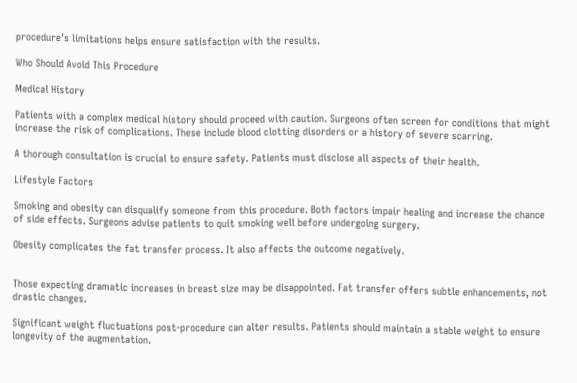procedure's limitations helps ensure satisfaction with the results.

Who Should Avoid This Procedure

Medical History

Patients with a complex medical history should proceed with caution. Surgeons often screen for conditions that might increase the risk of complications. These include blood clotting disorders or a history of severe scarring.

A thorough consultation is crucial to ensure safety. Patients must disclose all aspects of their health.

Lifestyle Factors

Smoking and obesity can disqualify someone from this procedure. Both factors impair healing and increase the chance of side effects. Surgeons advise patients to quit smoking well before undergoing surgery.

Obesity complicates the fat transfer process. It also affects the outcome negatively.


Those expecting dramatic increases in breast size may be disappointed. Fat transfer offers subtle enhancements, not drastic changes.

Significant weight fluctuations post-procedure can alter results. Patients should maintain a stable weight to ensure longevity of the augmentation.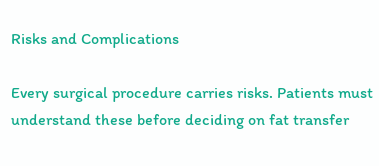Risks and Complications

Every surgical procedure carries risks. Patients must understand these before deciding on fat transfer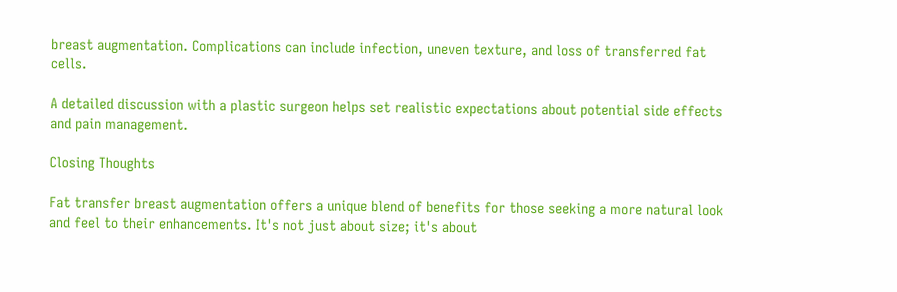breast augmentation. Complications can include infection, uneven texture, and loss of transferred fat cells.

A detailed discussion with a plastic surgeon helps set realistic expectations about potential side effects and pain management.

Closing Thoughts

Fat transfer breast augmentation offers a unique blend of benefits for those seeking a more natural look and feel to their enhancements. It's not just about size; it's about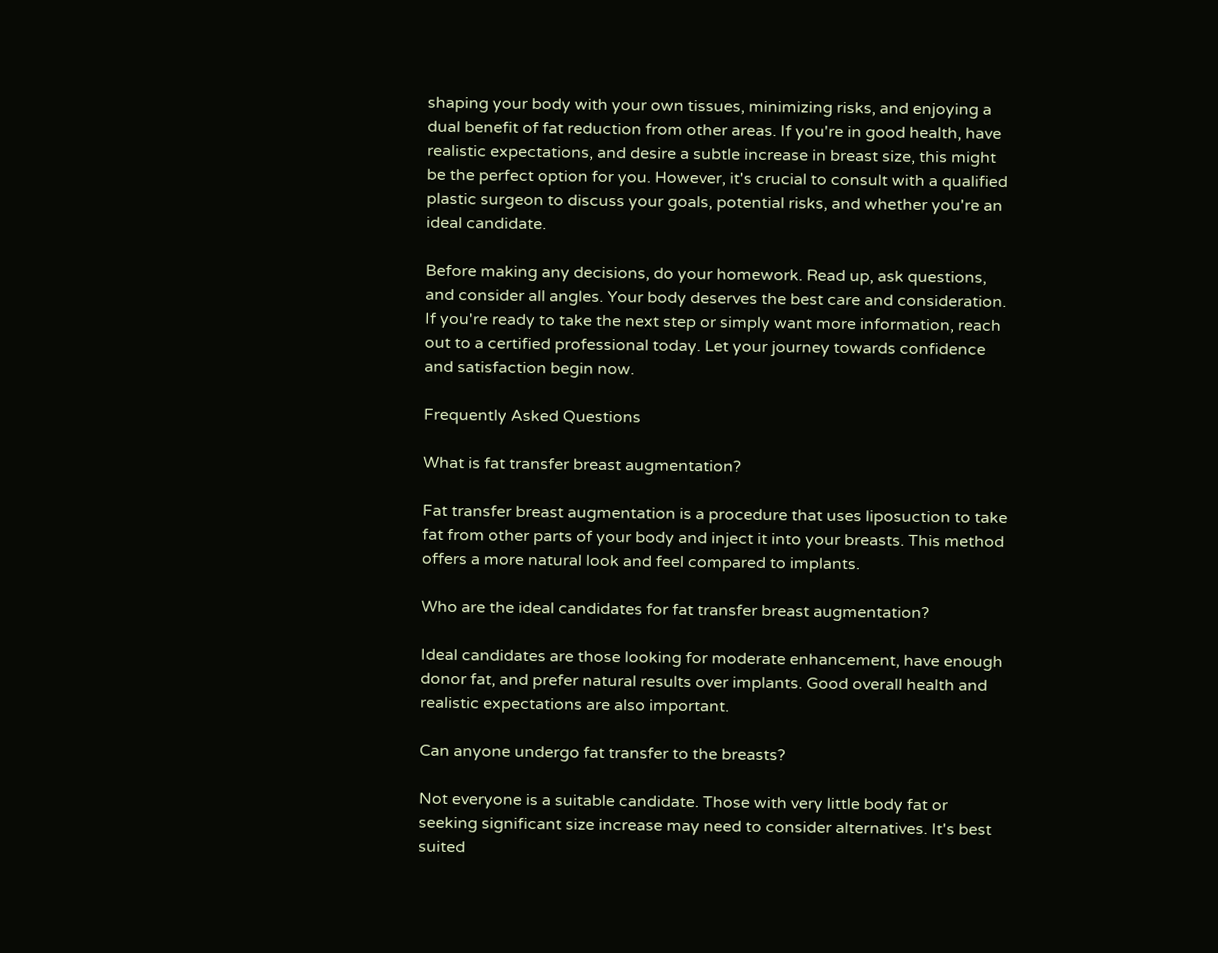shaping your body with your own tissues, minimizing risks, and enjoying a dual benefit of fat reduction from other areas. If you're in good health, have realistic expectations, and desire a subtle increase in breast size, this might be the perfect option for you. However, it's crucial to consult with a qualified plastic surgeon to discuss your goals, potential risks, and whether you're an ideal candidate.

Before making any decisions, do your homework. Read up, ask questions, and consider all angles. Your body deserves the best care and consideration. If you're ready to take the next step or simply want more information, reach out to a certified professional today. Let your journey towards confidence and satisfaction begin now.

Frequently Asked Questions

What is fat transfer breast augmentation?

Fat transfer breast augmentation is a procedure that uses liposuction to take fat from other parts of your body and inject it into your breasts. This method offers a more natural look and feel compared to implants.

Who are the ideal candidates for fat transfer breast augmentation?

Ideal candidates are those looking for moderate enhancement, have enough donor fat, and prefer natural results over implants. Good overall health and realistic expectations are also important.

Can anyone undergo fat transfer to the breasts?

Not everyone is a suitable candidate. Those with very little body fat or seeking significant size increase may need to consider alternatives. It's best suited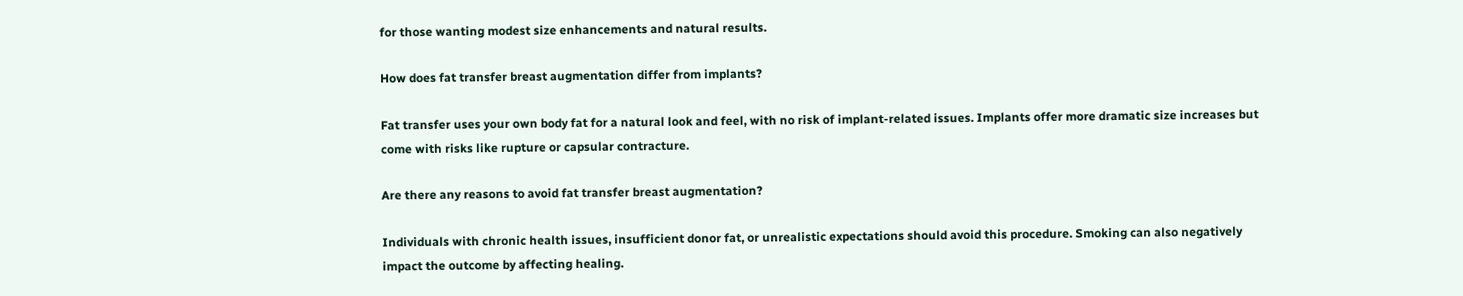for those wanting modest size enhancements and natural results.

How does fat transfer breast augmentation differ from implants?

Fat transfer uses your own body fat for a natural look and feel, with no risk of implant-related issues. Implants offer more dramatic size increases but come with risks like rupture or capsular contracture.

Are there any reasons to avoid fat transfer breast augmentation?

Individuals with chronic health issues, insufficient donor fat, or unrealistic expectations should avoid this procedure. Smoking can also negatively impact the outcome by affecting healing.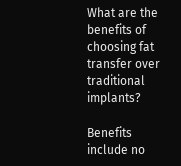What are the benefits of choosing fat transfer over traditional implants?

Benefits include no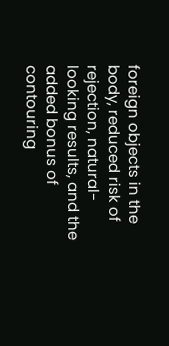foreign objects in the body, reduced risk of rejection, natural-looking results, and the added bonus of contouring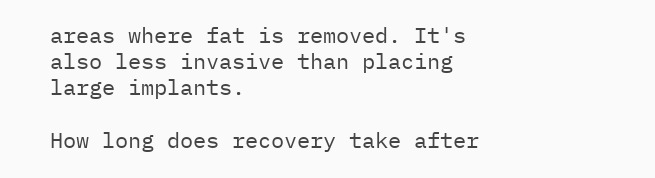areas where fat is removed. It's also less invasive than placing large implants.

How long does recovery take after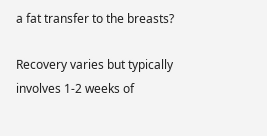a fat transfer to the breasts?

Recovery varies but typically involves 1-2 weeks of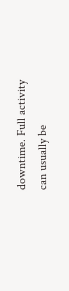downtime. Full activity can usually be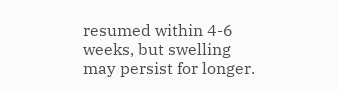resumed within 4-6 weeks, but swelling may persist for longer.